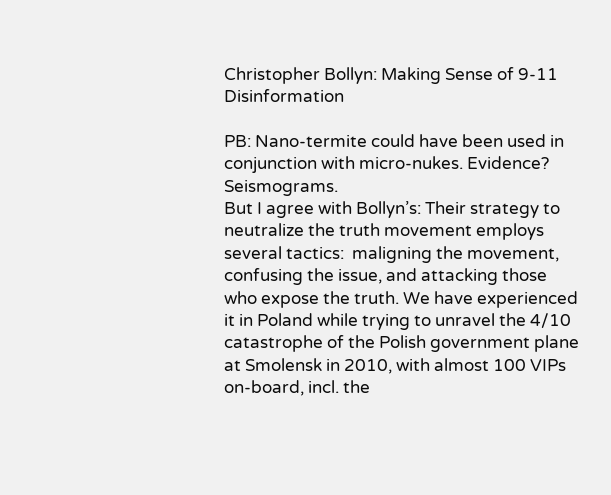Christopher Bollyn: Making Sense of 9-11 Disinformation

PB: Nano-termite could have been used in conjunction with micro-nukes. Evidence? Seismograms.
But I agree with Bollyn’s: Their strategy to neutralize the truth movement employs several tactics:  maligning the movement, confusing the issue, and attacking those who expose the truth. We have experienced it in Poland while trying to unravel the 4/10 catastrophe of the Polish government plane at Smolensk in 2010, with almost 100 VIPs on-board, incl. the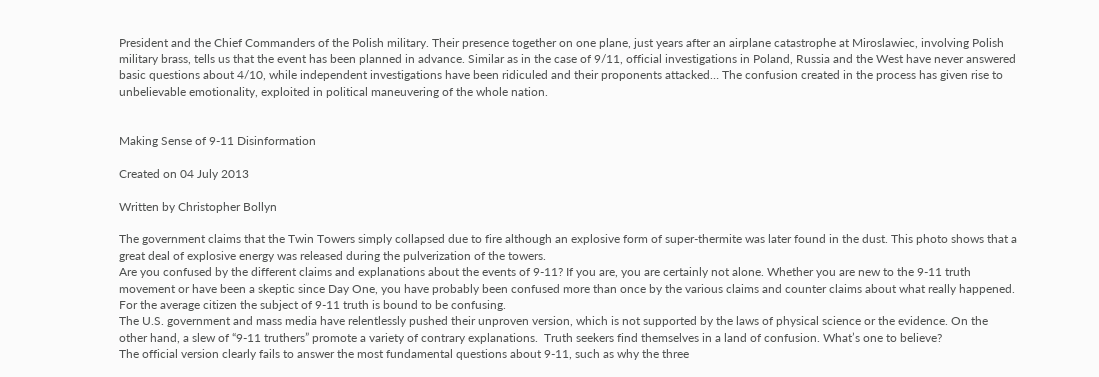President and the Chief Commanders of the Polish military. Their presence together on one plane, just years after an airplane catastrophe at Miroslawiec, involving Polish military brass, tells us that the event has been planned in advance. Similar as in the case of 9/11, official investigations in Poland, Russia and the West have never answered basic questions about 4/10, while independent investigations have been ridiculed and their proponents attacked… The confusion created in the process has given rise to unbelievable emotionality, exploited in political maneuvering of the whole nation.


Making Sense of 9-11 Disinformation

Created on 04 July 2013

Written by Christopher Bollyn

The government claims that the Twin Towers simply collapsed due to fire although an explosive form of super-thermite was later found in the dust. This photo shows that a great deal of explosive energy was released during the pulverization of the towers.
Are you confused by the different claims and explanations about the events of 9-11? If you are, you are certainly not alone. Whether you are new to the 9-11 truth movement or have been a skeptic since Day One, you have probably been confused more than once by the various claims and counter claims about what really happened.
For the average citizen the subject of 9-11 truth is bound to be confusing.
The U.S. government and mass media have relentlessly pushed their unproven version, which is not supported by the laws of physical science or the evidence. On the other hand, a slew of “9-11 truthers” promote a variety of contrary explanations.  Truth seekers find themselves in a land of confusion. What’s one to believe?
The official version clearly fails to answer the most fundamental questions about 9-11, such as why the three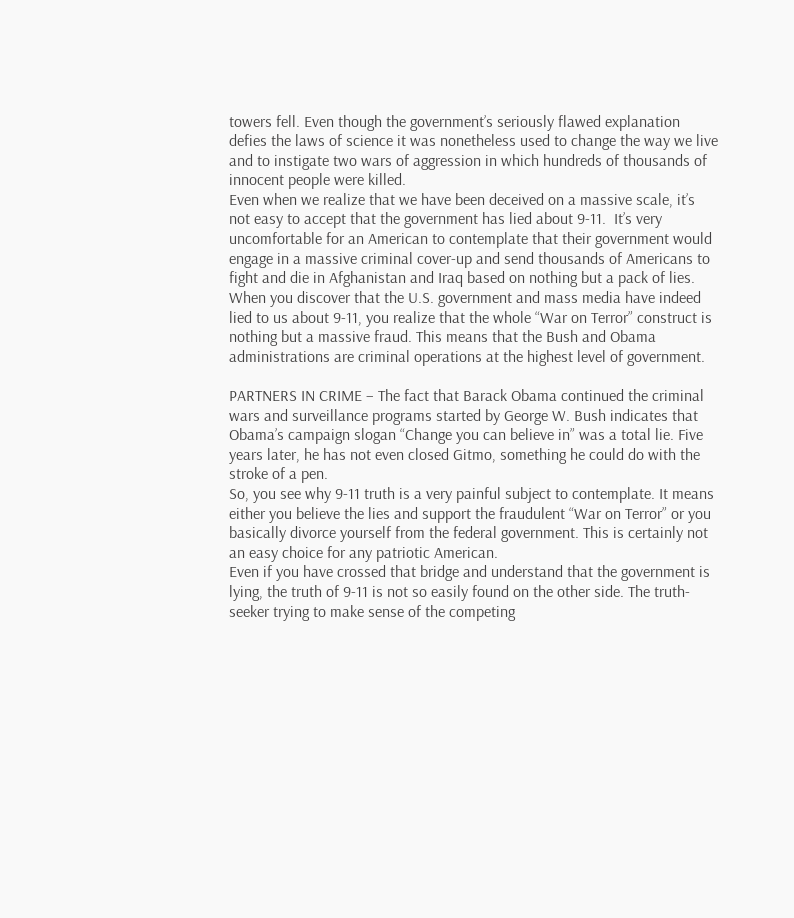towers fell. Even though the government’s seriously flawed explanation defies the laws of science it was nonetheless used to change the way we live and to instigate two wars of aggression in which hundreds of thousands of innocent people were killed.
Even when we realize that we have been deceived on a massive scale, it’s not easy to accept that the government has lied about 9-11.  It’s very uncomfortable for an American to contemplate that their government would engage in a massive criminal cover-up and send thousands of Americans to fight and die in Afghanistan and Iraq based on nothing but a pack of lies.
When you discover that the U.S. government and mass media have indeed lied to us about 9-11, you realize that the whole “War on Terror” construct is nothing but a massive fraud. This means that the Bush and Obama administrations are criminal operations at the highest level of government.

PARTNERS IN CRIME – The fact that Barack Obama continued the criminal wars and surveillance programs started by George W. Bush indicates that Obama’s campaign slogan “Change you can believe in” was a total lie. Five years later, he has not even closed Gitmo, something he could do with the stroke of a pen.
So, you see why 9-11 truth is a very painful subject to contemplate. It means either you believe the lies and support the fraudulent “War on Terror” or you basically divorce yourself from the federal government. This is certainly not an easy choice for any patriotic American.
Even if you have crossed that bridge and understand that the government is lying, the truth of 9-11 is not so easily found on the other side. The truth-seeker trying to make sense of the competing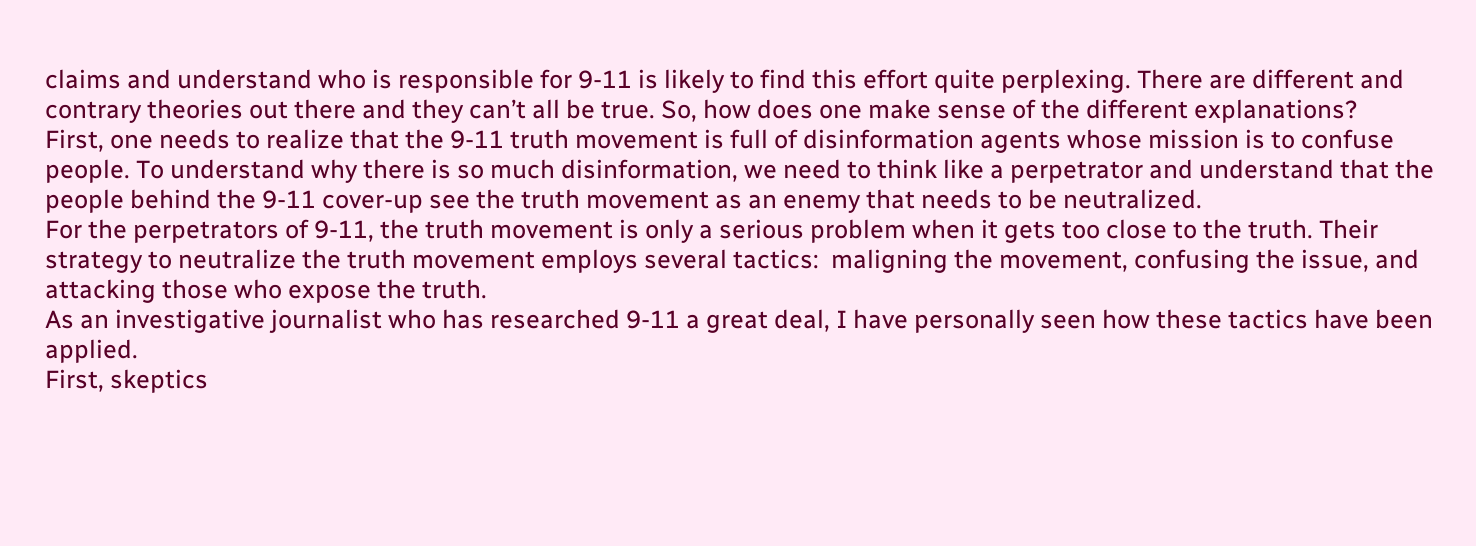claims and understand who is responsible for 9-11 is likely to find this effort quite perplexing. There are different and contrary theories out there and they can’t all be true. So, how does one make sense of the different explanations?
First, one needs to realize that the 9-11 truth movement is full of disinformation agents whose mission is to confuse people. To understand why there is so much disinformation, we need to think like a perpetrator and understand that the people behind the 9-11 cover-up see the truth movement as an enemy that needs to be neutralized.
For the perpetrators of 9-11, the truth movement is only a serious problem when it gets too close to the truth. Their strategy to neutralize the truth movement employs several tactics:  maligning the movement, confusing the issue, and attacking those who expose the truth.
As an investigative journalist who has researched 9-11 a great deal, I have personally seen how these tactics have been applied.
First, skeptics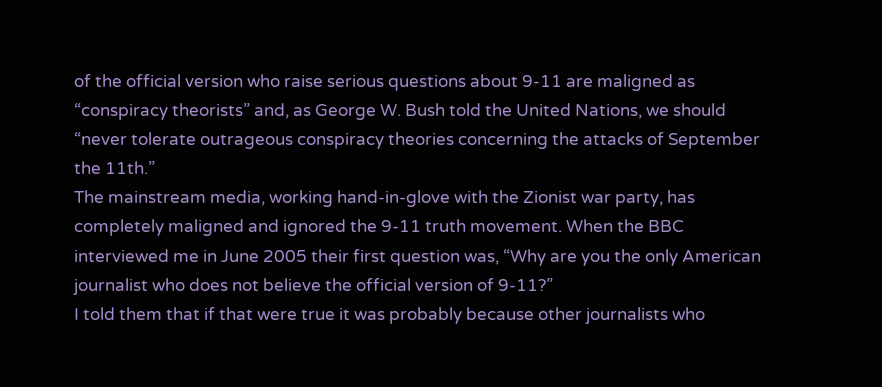of the official version who raise serious questions about 9-11 are maligned as “conspiracy theorists” and, as George W. Bush told the United Nations, we should “never tolerate outrageous conspiracy theories concerning the attacks of September the 11th.”
The mainstream media, working hand-in-glove with the Zionist war party, has completely maligned and ignored the 9-11 truth movement. When the BBC interviewed me in June 2005 their first question was, “Why are you the only American journalist who does not believe the official version of 9-11?”
I told them that if that were true it was probably because other journalists who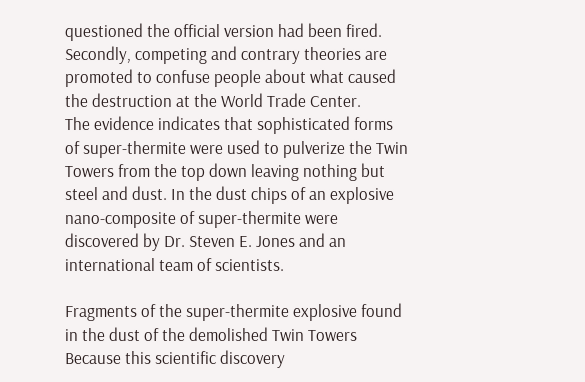questioned the official version had been fired.
Secondly, competing and contrary theories are promoted to confuse people about what caused the destruction at the World Trade Center.
The evidence indicates that sophisticated forms of super-thermite were used to pulverize the Twin Towers from the top down leaving nothing but steel and dust. In the dust chips of an explosive nano-composite of super-thermite were discovered by Dr. Steven E. Jones and an international team of scientists.

Fragments of the super-thermite explosive found in the dust of the demolished Twin Towers
Because this scientific discovery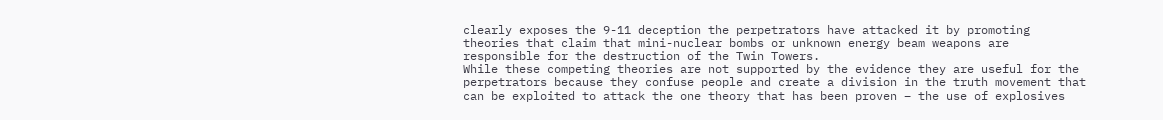clearly exposes the 9-11 deception the perpetrators have attacked it by promoting theories that claim that mini-nuclear bombs or unknown energy beam weapons are responsible for the destruction of the Twin Towers.
While these competing theories are not supported by the evidence they are useful for the perpetrators because they confuse people and create a division in the truth movement that can be exploited to attack the one theory that has been proven – the use of explosives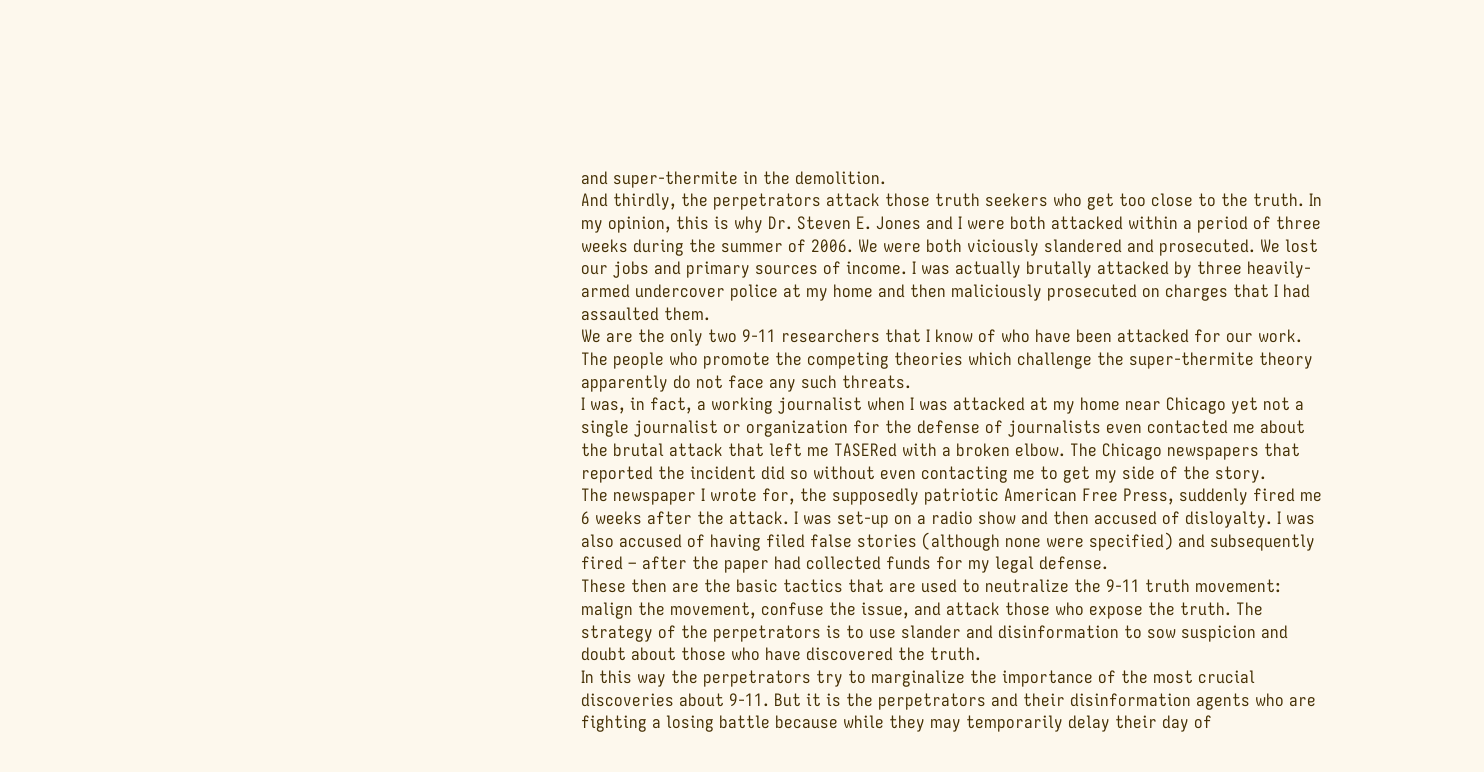and super-thermite in the demolition.
And thirdly, the perpetrators attack those truth seekers who get too close to the truth. In my opinion, this is why Dr. Steven E. Jones and I were both attacked within a period of three weeks during the summer of 2006. We were both viciously slandered and prosecuted. We lost our jobs and primary sources of income. I was actually brutally attacked by three heavily-armed undercover police at my home and then maliciously prosecuted on charges that I had assaulted them.
We are the only two 9-11 researchers that I know of who have been attacked for our work.  The people who promote the competing theories which challenge the super-thermite theory apparently do not face any such threats.
I was, in fact, a working journalist when I was attacked at my home near Chicago yet not a single journalist or organization for the defense of journalists even contacted me about the brutal attack that left me TASERed with a broken elbow. The Chicago newspapers that reported the incident did so without even contacting me to get my side of the story.
The newspaper I wrote for, the supposedly patriotic American Free Press, suddenly fired me 6 weeks after the attack. I was set-up on a radio show and then accused of disloyalty. I was also accused of having filed false stories (although none were specified) and subsequently fired – after the paper had collected funds for my legal defense.
These then are the basic tactics that are used to neutralize the 9-11 truth movement: malign the movement, confuse the issue, and attack those who expose the truth. The strategy of the perpetrators is to use slander and disinformation to sow suspicion and doubt about those who have discovered the truth.
In this way the perpetrators try to marginalize the importance of the most crucial discoveries about 9-11. But it is the perpetrators and their disinformation agents who are fighting a losing battle because while they may temporarily delay their day of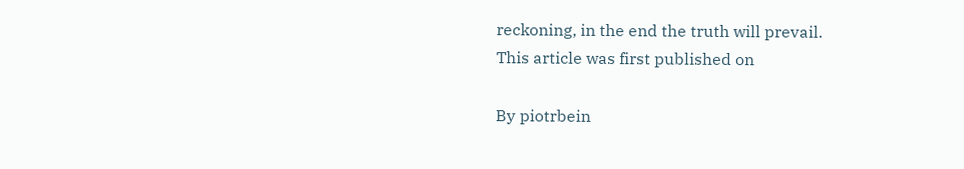reckoning, in the end the truth will prevail.
This article was first published on

By piotrbein